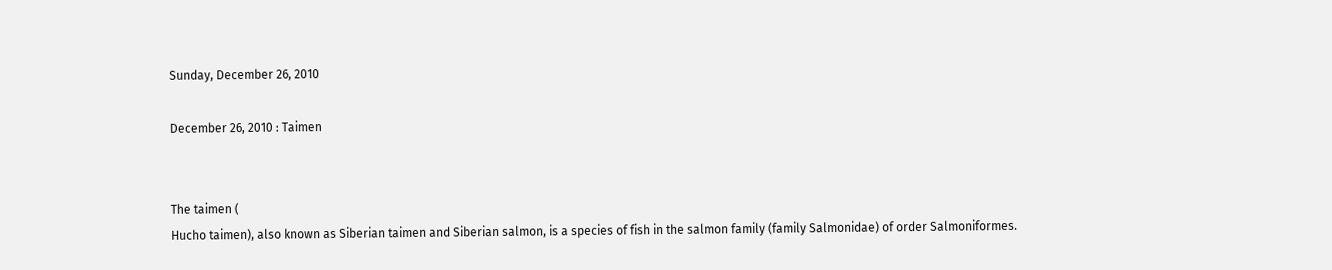Sunday, December 26, 2010

December 26, 2010 : Taimen


The taimen (
Hucho taimen), also known as Siberian taimen and Siberian salmon, is a species of fish in the salmon family (family Salmonidae) of order Salmoniformes.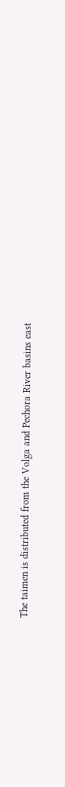The taimen is distributed from the Volga and Pechora River basins east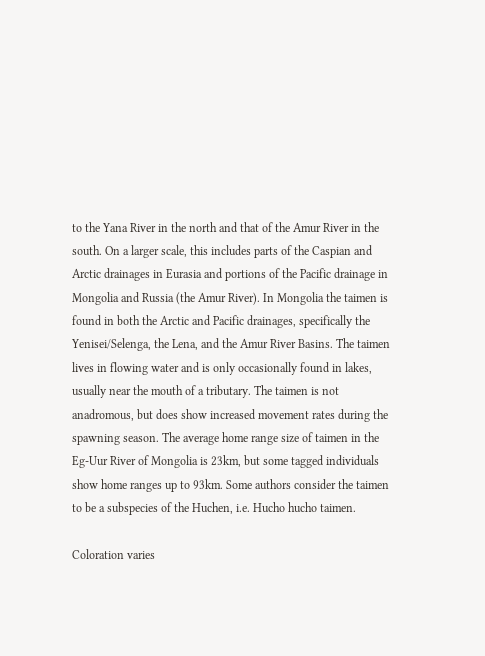to the Yana River in the north and that of the Amur River in the south. On a larger scale, this includes parts of the Caspian and Arctic drainages in Eurasia and portions of the Pacific drainage in Mongolia and Russia (the Amur River). In Mongolia the taimen is found in both the Arctic and Pacific drainages, specifically the Yenisei/Selenga, the Lena, and the Amur River Basins. The taimen lives in flowing water and is only occasionally found in lakes, usually near the mouth of a tributary. The taimen is not anadromous, but does show increased movement rates during the spawning season. The average home range size of taimen in the Eg-Uur River of Mongolia is 23km, but some tagged individuals show home ranges up to 93km. Some authors consider the taimen to be a subspecies of the Huchen, i.e. Hucho hucho taimen.

Coloration varies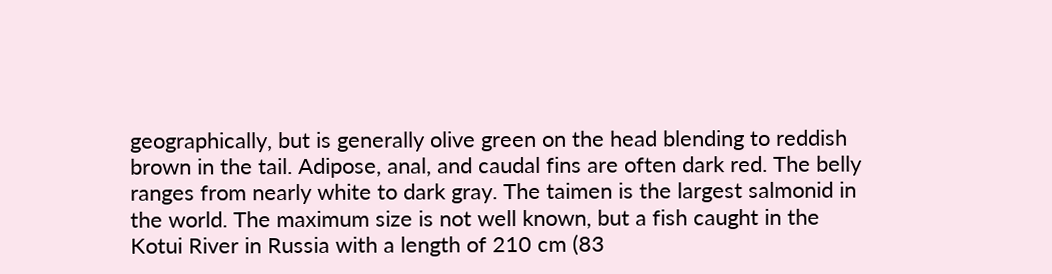geographically, but is generally olive green on the head blending to reddish brown in the tail. Adipose, anal, and caudal fins are often dark red. The belly ranges from nearly white to dark gray. The taimen is the largest salmonid in the world. The maximum size is not well known, but a fish caught in the Kotui River in Russia with a length of 210 cm (83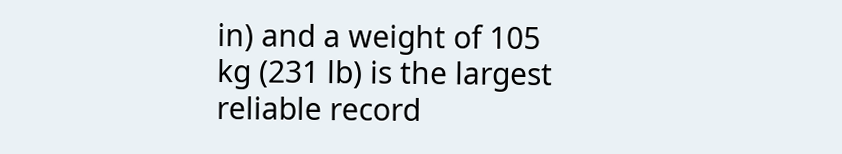in) and a weight of 105 kg (231 lb) is the largest reliable record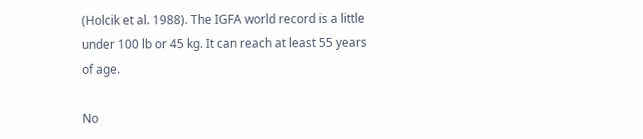(Holcik et al. 1988). The IGFA world record is a little under 100 lb or 45 kg. It can reach at least 55 years of age.

No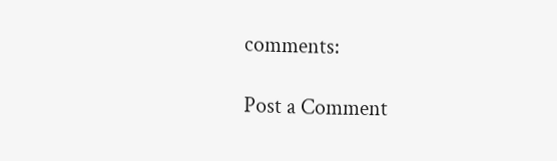comments:

Post a Comment